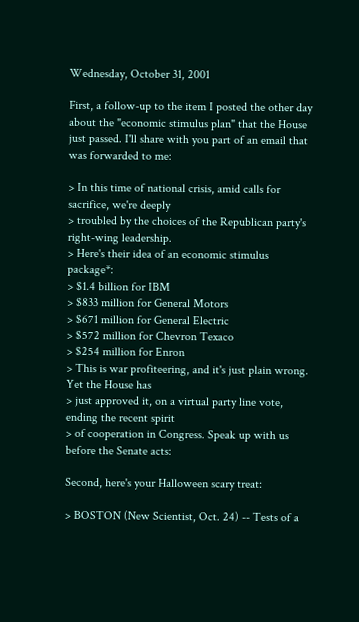Wednesday, October 31, 2001

First, a follow-up to the item I posted the other day about the "economic stimulus plan" that the House just passed. I'll share with you part of an email that was forwarded to me:

> In this time of national crisis, amid calls for sacrifice, we're deeply
> troubled by the choices of the Republican party's right-wing leadership.
> Here's their idea of an economic stimulus package*:
> $1.4 billion for IBM
> $833 million for General Motors
> $671 million for General Electric
> $572 million for Chevron Texaco
> $254 million for Enron
> This is war profiteering, and it's just plain wrong. Yet the House has
> just approved it, on a virtual party line vote, ending the recent spirit
> of cooperation in Congress. Speak up with us before the Senate acts:

Second, here's your Halloween scary treat:

> BOSTON (New Scientist, Oct. 24) -- Tests of a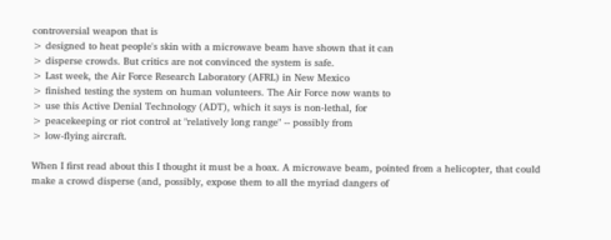controversial weapon that is
> designed to heat people's skin with a microwave beam have shown that it can
> disperse crowds. But critics are not convinced the system is safe.
> Last week, the Air Force Research Laboratory (AFRL) in New Mexico
> finished testing the system on human volunteers. The Air Force now wants to
> use this Active Denial Technology (ADT), which it says is non-lethal, for
> peacekeeping or riot control at "relatively long range" -- possibly from
> low-flying aircraft.

When I first read about this I thought it must be a hoax. A microwave beam, pointed from a helicopter, that could make a crowd disperse (and, possibly, expose them to all the myriad dangers of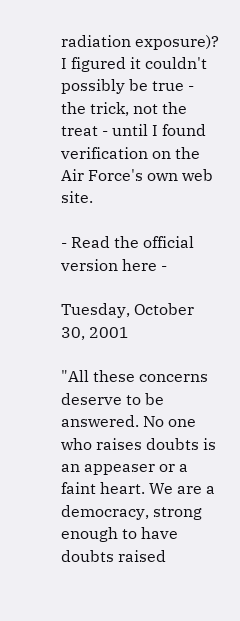radiation exposure)? I figured it couldn't possibly be true - the trick, not the treat - until I found verification on the Air Force's own web site.

- Read the official version here -

Tuesday, October 30, 2001

"All these concerns deserve to be answered. No one who raises doubts is an appeaser or a faint heart. We are a democracy, strong enough to have doubts raised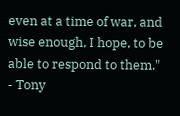even at a time of war, and wise enough, I hope, to be able to respond to them."
- Tony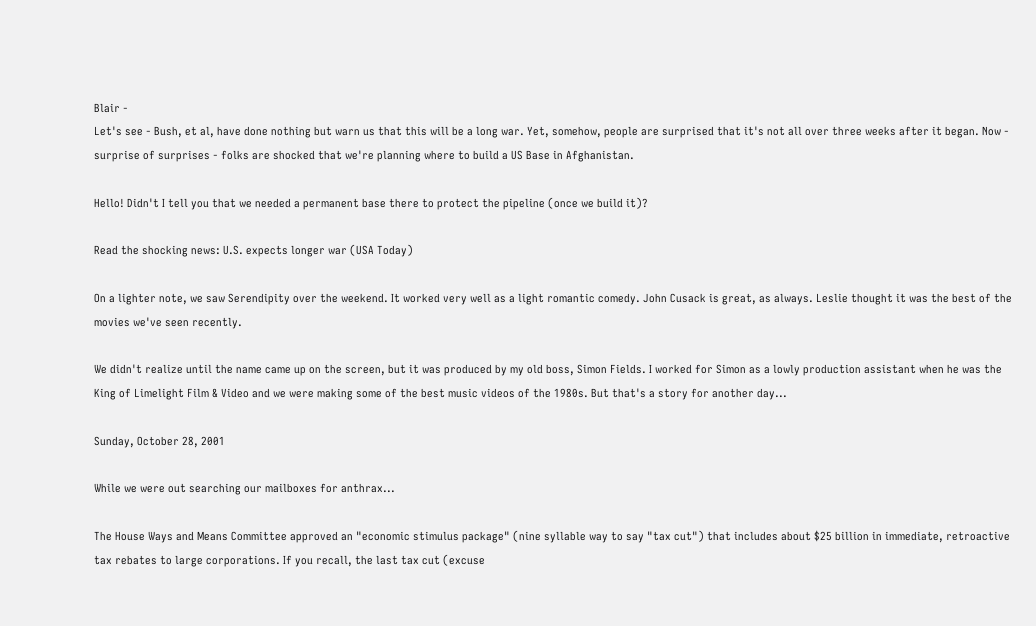Blair -
Let's see - Bush, et al, have done nothing but warn us that this will be a long war. Yet, somehow, people are surprised that it's not all over three weeks after it began. Now - surprise of surprises - folks are shocked that we're planning where to build a US Base in Afghanistan.

Hello! Didn't I tell you that we needed a permanent base there to protect the pipeline (once we build it)?

Read the shocking news: U.S. expects longer war (USA Today)

On a lighter note, we saw Serendipity over the weekend. It worked very well as a light romantic comedy. John Cusack is great, as always. Leslie thought it was the best of the movies we've seen recently.

We didn't realize until the name came up on the screen, but it was produced by my old boss, Simon Fields. I worked for Simon as a lowly production assistant when he was the King of Limelight Film & Video and we were making some of the best music videos of the 1980s. But that's a story for another day...

Sunday, October 28, 2001

While we were out searching our mailboxes for anthrax...

The House Ways and Means Committee approved an "economic stimulus package" (nine syllable way to say "tax cut") that includes about $25 billion in immediate, retroactive tax rebates to large corporations. If you recall, the last tax cut (excuse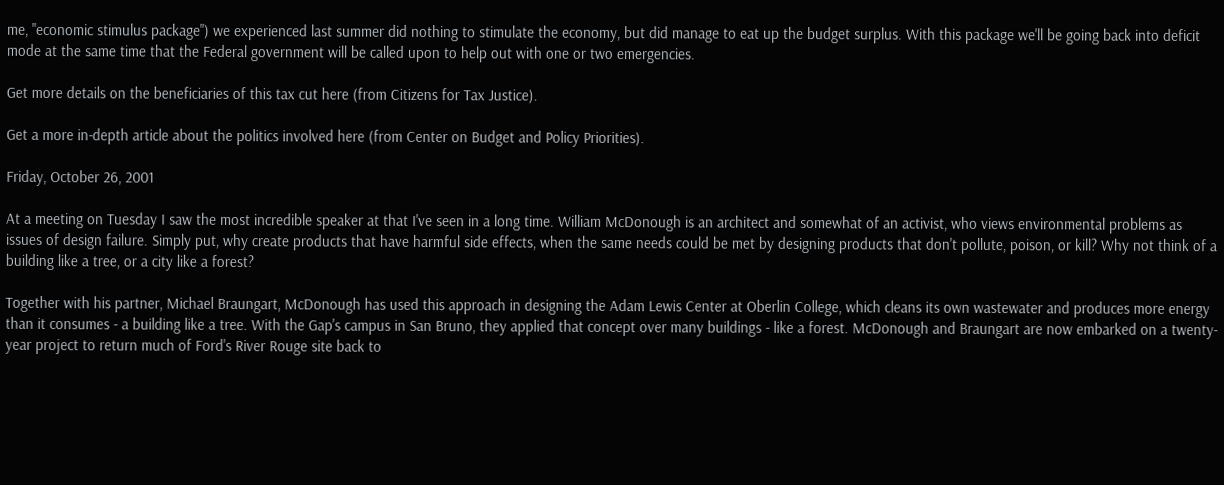me, "economic stimulus package") we experienced last summer did nothing to stimulate the economy, but did manage to eat up the budget surplus. With this package we'll be going back into deficit mode at the same time that the Federal government will be called upon to help out with one or two emergencies.

Get more details on the beneficiaries of this tax cut here (from Citizens for Tax Justice).

Get a more in-depth article about the politics involved here (from Center on Budget and Policy Priorities).

Friday, October 26, 2001

At a meeting on Tuesday I saw the most incredible speaker at that I've seen in a long time. William McDonough is an architect and somewhat of an activist, who views environmental problems as issues of design failure. Simply put, why create products that have harmful side effects, when the same needs could be met by designing products that don't pollute, poison, or kill? Why not think of a building like a tree, or a city like a forest?

Together with his partner, Michael Braungart, McDonough has used this approach in designing the Adam Lewis Center at Oberlin College, which cleans its own wastewater and produces more energy than it consumes - a building like a tree. With the Gap's campus in San Bruno, they applied that concept over many buildings - like a forest. McDonough and Braungart are now embarked on a twenty-year project to return much of Ford's River Rouge site back to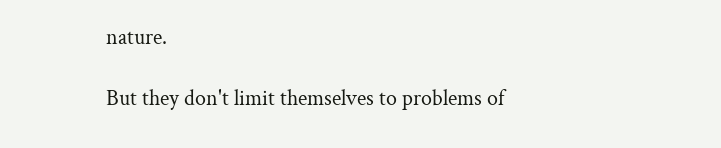nature.

But they don't limit themselves to problems of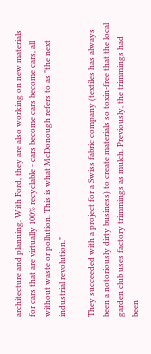architecture and planning. With Ford, they are also working on new materials for cars that are virtually 100% recyclable - cars become cars become cars, all without waste or pollution. This is what McDonough refers to as "the next industrial revolution."

They succeeded with a project for a Swiss fabric company (textiles has always been a notoriously dirty business) to create materials so toxin-free that the local garden club uses factory trimmings as mulch. Previously, the trimmings had been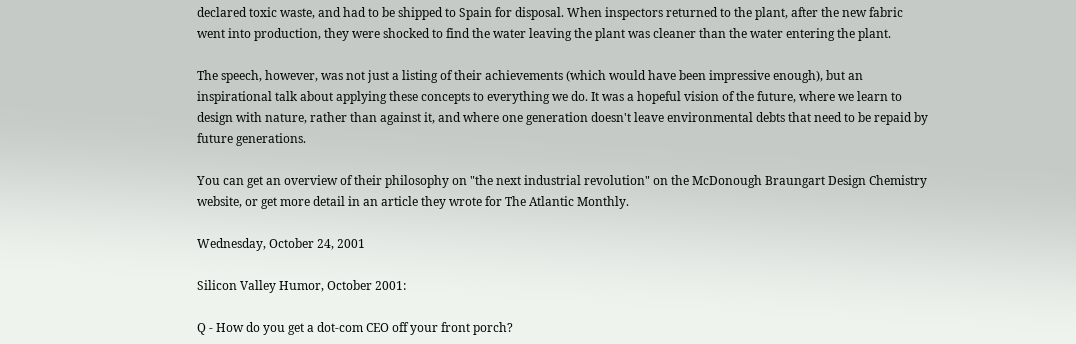declared toxic waste, and had to be shipped to Spain for disposal. When inspectors returned to the plant, after the new fabric went into production, they were shocked to find the water leaving the plant was cleaner than the water entering the plant.

The speech, however, was not just a listing of their achievements (which would have been impressive enough), but an inspirational talk about applying these concepts to everything we do. It was a hopeful vision of the future, where we learn to design with nature, rather than against it, and where one generation doesn't leave environmental debts that need to be repaid by future generations.

You can get an overview of their philosophy on "the next industrial revolution" on the McDonough Braungart Design Chemistry website, or get more detail in an article they wrote for The Atlantic Monthly.

Wednesday, October 24, 2001

Silicon Valley Humor, October 2001:

Q - How do you get a dot-com CEO off your front porch?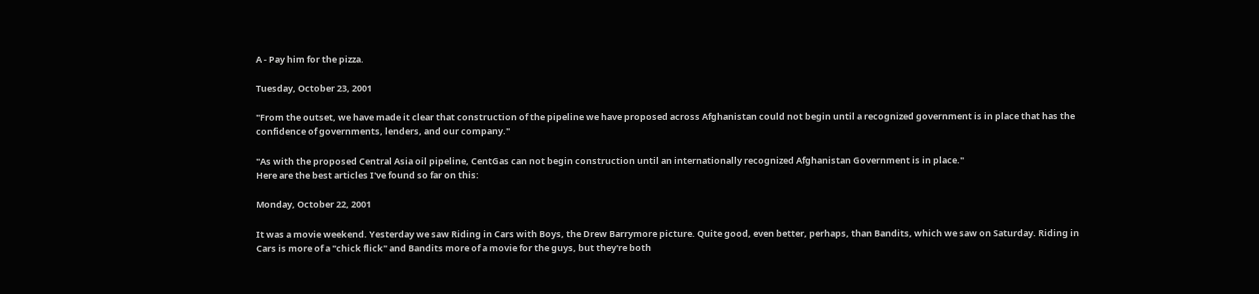A - Pay him for the pizza.

Tuesday, October 23, 2001

"From the outset, we have made it clear that construction of the pipeline we have proposed across Afghanistan could not begin until a recognized government is in place that has the confidence of governments, lenders, and our company."

"As with the proposed Central Asia oil pipeline, CentGas can not begin construction until an internationally recognized Afghanistan Government is in place."
Here are the best articles I've found so far on this:

Monday, October 22, 2001

It was a movie weekend. Yesterday we saw Riding in Cars with Boys, the Drew Barrymore picture. Quite good, even better, perhaps, than Bandits, which we saw on Saturday. Riding in Cars is more of a "chick flick" and Bandits more of a movie for the guys, but they're both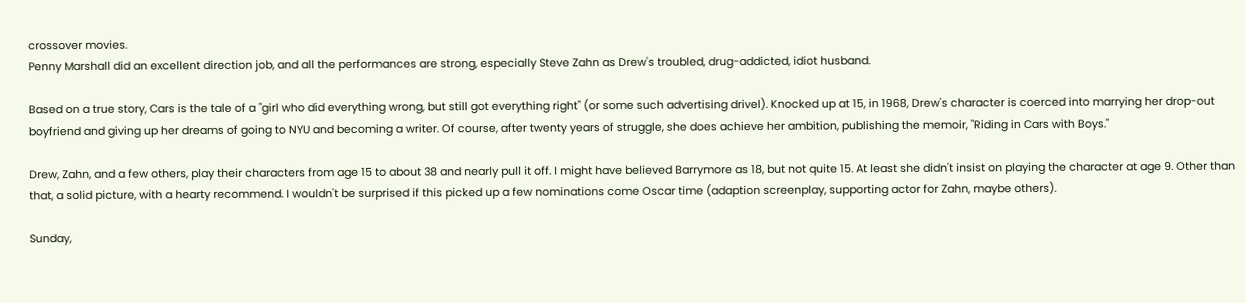crossover movies.
Penny Marshall did an excellent direction job, and all the performances are strong, especially Steve Zahn as Drew's troubled, drug-addicted, idiot husband.

Based on a true story, Cars is the tale of a "girl who did everything wrong, but still got everything right" (or some such advertising drivel). Knocked up at 15, in 1968, Drew's character is coerced into marrying her drop-out boyfriend and giving up her dreams of going to NYU and becoming a writer. Of course, after twenty years of struggle, she does achieve her ambition, publishing the memoir, "Riding in Cars with Boys."

Drew, Zahn, and a few others, play their characters from age 15 to about 38 and nearly pull it off. I might have believed Barrymore as 18, but not quite 15. At least she didn't insist on playing the character at age 9. Other than that, a solid picture, with a hearty recommend. I wouldn't be surprised if this picked up a few nominations come Oscar time (adaption screenplay, supporting actor for Zahn, maybe others).

Sunday,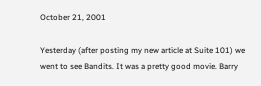October 21, 2001

Yesterday (after posting my new article at Suite 101) we went to see Bandits. It was a pretty good movie. Barry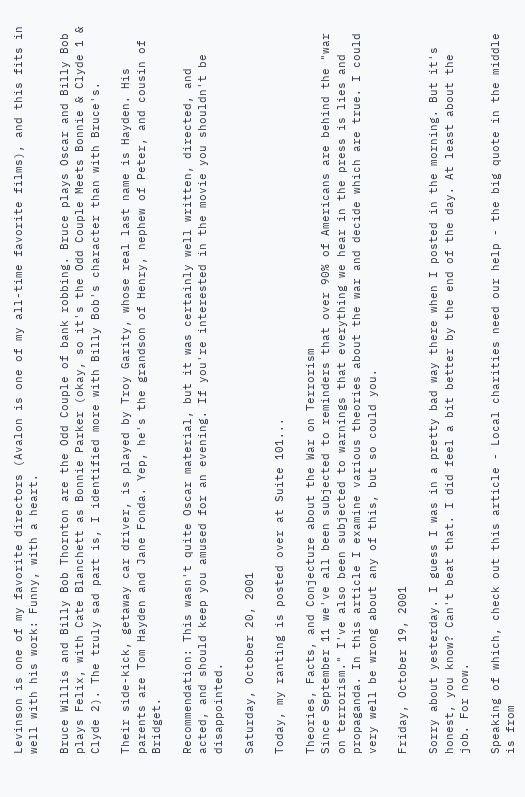Levinson is one of my favorite directors (Avalon is one of my all-time favorite films), and this fits in well with his work: Funny, with a heart.

Bruce Willis and Billy Bob Thornton are the Odd Couple of bank robbing. Bruce plays Oscar and Billy Bob plays Felix, with Cate Blanchett as Bonnie Parker (okay, so it's the Odd Couple Meets Bonnie & Clyde 1 & Clyde 2). The truly sad part is, I identified more with Billy Bob's character than with Bruce's.

Their side-kick, getaway car driver, is played by Troy Garity, whose real last name is Hayden. His parents are Tom Hayden and Jane Fonda. Yep, he's the grandson of Henry, nephew of Peter, and cousin of Bridget.

Recommendation: This wasn't quite Oscar material, but it was certainly well written, directed, and acted, and should keep you amused for an evening. If you're interested in the movie you shouldn't be disappointed.

Saturday, October 20, 2001

Today, my ranting is posted over at Suite 101...

Theories, Facts, and Conjecture about the War on Terrorism
Since September 11 we've all been subjected to reminders that over 90% of Americans are behind the "war on terrorism." I've also been subjected to warnings that everything we hear in the press is lies and propaganda. In this article I examine various theories about the war and decide which are true. I could very well be wrong about any of this, but so could you.

Friday, October 19, 2001

Sorry about yesterday. I guess I was in a pretty bad way there when I posted in the morning. But it's honest, you know? Can't beat that. I did feel a bit better by the end of the day. At least about the job. For now.

Speaking of which, check out this article - Local charities need our help - the big quote in the middle is from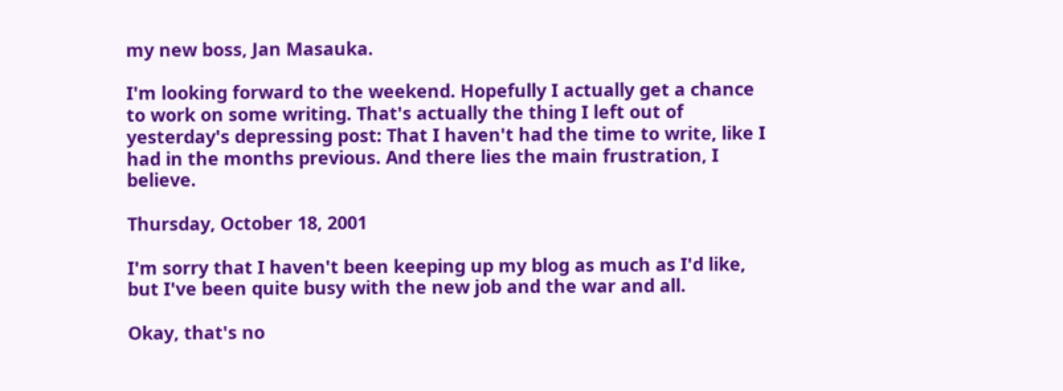my new boss, Jan Masauka.

I'm looking forward to the weekend. Hopefully I actually get a chance to work on some writing. That's actually the thing I left out of yesterday's depressing post: That I haven't had the time to write, like I had in the months previous. And there lies the main frustration, I believe.

Thursday, October 18, 2001

I'm sorry that I haven't been keeping up my blog as much as I'd like, but I've been quite busy with the new job and the war and all.

Okay, that's no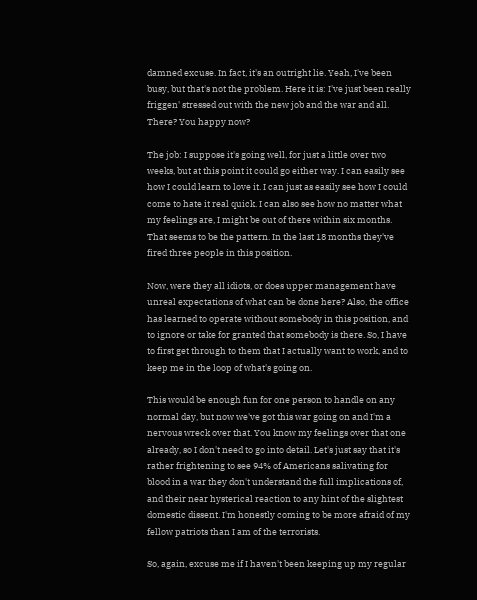damned excuse. In fact, it's an outright lie. Yeah, I've been busy, but that's not the problem. Here it is: I've just been really friggen' stressed out with the new job and the war and all. There? You happy now?

The job: I suppose it's going well, for just a little over two weeks, but at this point it could go either way. I can easily see how I could learn to love it. I can just as easily see how I could come to hate it real quick. I can also see how no matter what my feelings are, I might be out of there within six months. That seems to be the pattern. In the last 18 months they've fired three people in this position.

Now, were they all idiots, or does upper management have unreal expectations of what can be done here? Also, the office has learned to operate without somebody in this position, and to ignore or take for granted that somebody is there. So, I have to first get through to them that I actually want to work, and to keep me in the loop of what's going on.

This would be enough fun for one person to handle on any normal day, but now we've got this war going on and I'm a nervous wreck over that. You know my feelings over that one already, so I don't need to go into detail. Let's just say that it's rather frightening to see 94% of Americans salivating for blood in a war they don't understand the full implications of, and their near hysterical reaction to any hint of the slightest domestic dissent. I'm honestly coming to be more afraid of my fellow patriots than I am of the terrorists.

So, again, excuse me if I haven't been keeping up my regular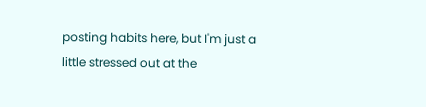posting habits here, but I'm just a little stressed out at the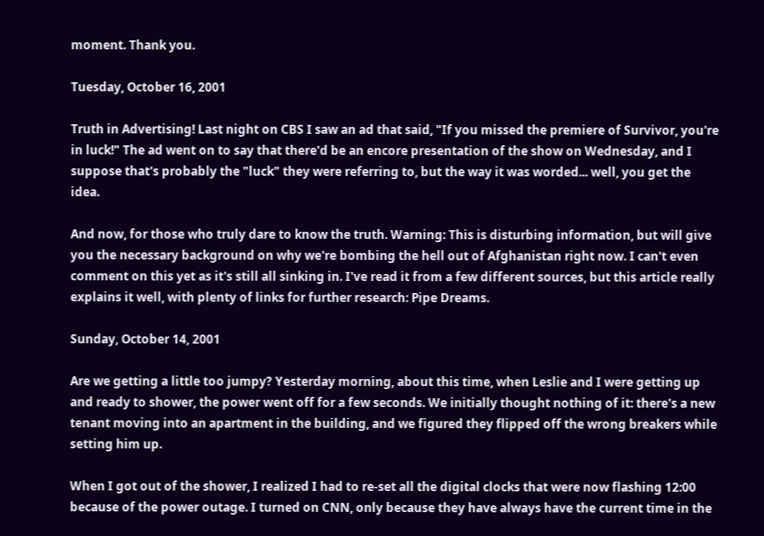moment. Thank you.

Tuesday, October 16, 2001

Truth in Advertising! Last night on CBS I saw an ad that said, "If you missed the premiere of Survivor, you're in luck!" The ad went on to say that there'd be an encore presentation of the show on Wednesday, and I suppose that's probably the "luck" they were referring to, but the way it was worded... well, you get the idea.

And now, for those who truly dare to know the truth. Warning: This is disturbing information, but will give you the necessary background on why we're bombing the hell out of Afghanistan right now. I can't even comment on this yet as it's still all sinking in. I've read it from a few different sources, but this article really explains it well, with plenty of links for further research: Pipe Dreams.

Sunday, October 14, 2001

Are we getting a little too jumpy? Yesterday morning, about this time, when Leslie and I were getting up and ready to shower, the power went off for a few seconds. We initially thought nothing of it: there's a new tenant moving into an apartment in the building, and we figured they flipped off the wrong breakers while setting him up.

When I got out of the shower, I realized I had to re-set all the digital clocks that were now flashing 12:00 because of the power outage. I turned on CNN, only because they have always have the current time in the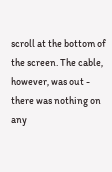scroll at the bottom of the screen. The cable, however, was out - there was nothing on any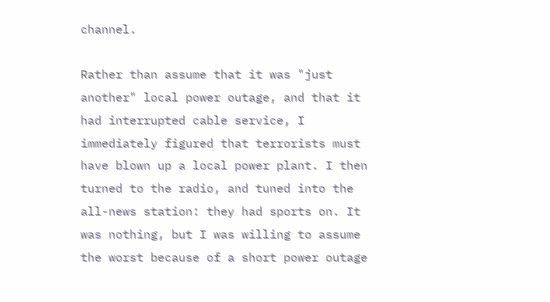channel.

Rather than assume that it was "just another" local power outage, and that it had interrupted cable service, I immediately figured that terrorists must have blown up a local power plant. I then turned to the radio, and tuned into the all-news station: they had sports on. It was nothing, but I was willing to assume the worst because of a short power outage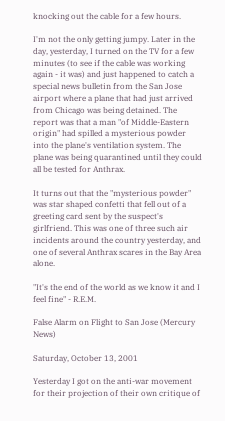knocking out the cable for a few hours.

I'm not the only getting jumpy. Later in the day, yesterday, I turned on the TV for a few minutes (to see if the cable was working again - it was) and just happened to catch a special news bulletin from the San Jose airport where a plane that had just arrived from Chicago was being detained. The report was that a man "of Middle-Eastern origin" had spilled a mysterious powder into the plane's ventilation system. The plane was being quarantined until they could all be tested for Anthrax.

It turns out that the "mysterious powder" was star shaped confetti that fell out of a greeting card sent by the suspect's girlfriend. This was one of three such air incidents around the country yesterday, and one of several Anthrax scares in the Bay Area alone.

"It's the end of the world as we know it and I feel fine" - R.E.M.

False Alarm on Flight to San Jose (Mercury News)

Saturday, October 13, 2001

Yesterday I got on the anti-war movement for their projection of their own critique of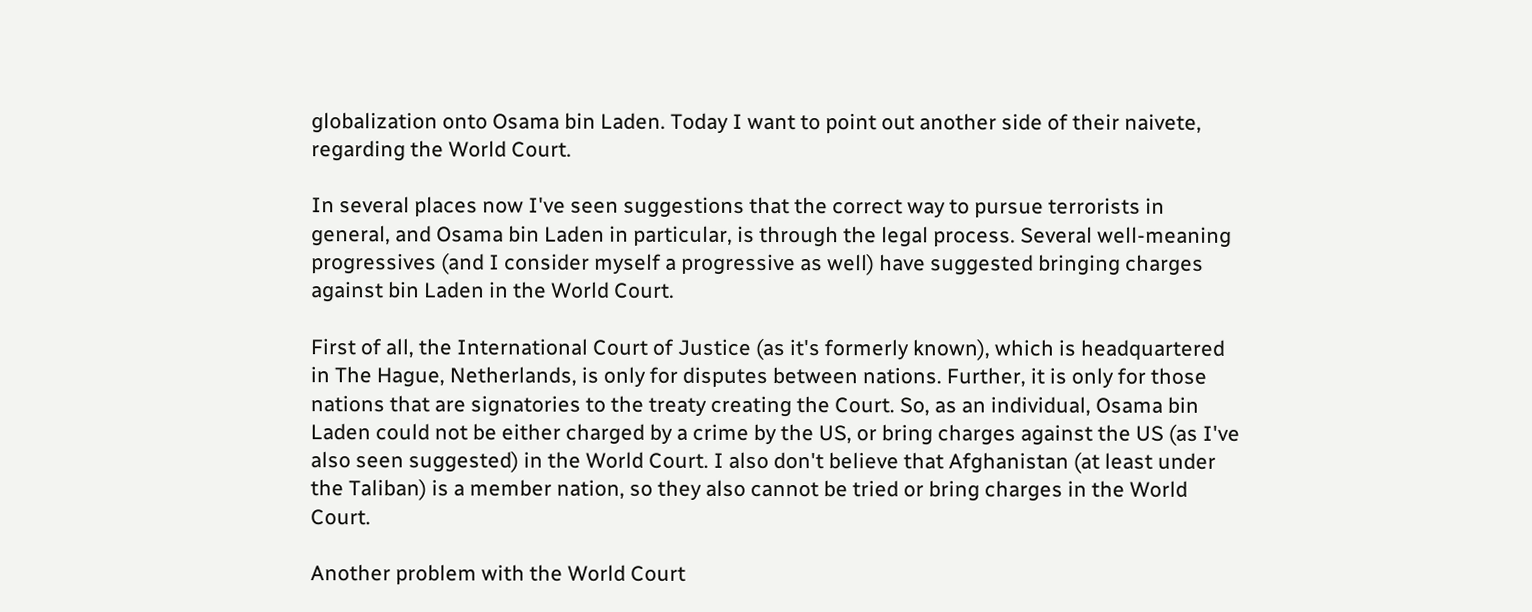globalization onto Osama bin Laden. Today I want to point out another side of their naivete, regarding the World Court.

In several places now I've seen suggestions that the correct way to pursue terrorists in general, and Osama bin Laden in particular, is through the legal process. Several well-meaning progressives (and I consider myself a progressive as well) have suggested bringing charges against bin Laden in the World Court.

First of all, the International Court of Justice (as it's formerly known), which is headquartered in The Hague, Netherlands, is only for disputes between nations. Further, it is only for those nations that are signatories to the treaty creating the Court. So, as an individual, Osama bin Laden could not be either charged by a crime by the US, or bring charges against the US (as I've also seen suggested) in the World Court. I also don't believe that Afghanistan (at least under the Taliban) is a member nation, so they also cannot be tried or bring charges in the World Court.

Another problem with the World Court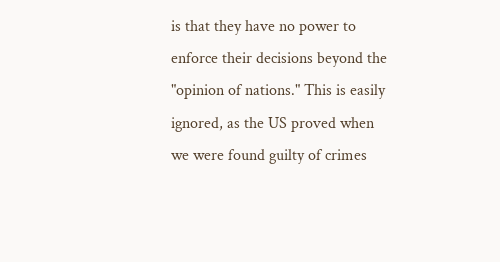is that they have no power to enforce their decisions beyond the "opinion of nations." This is easily ignored, as the US proved when we were found guilty of crimes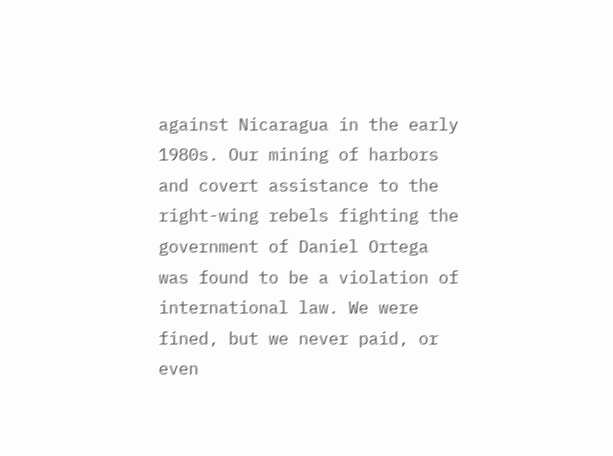against Nicaragua in the early 1980s. Our mining of harbors and covert assistance to the right-wing rebels fighting the government of Daniel Ortega was found to be a violation of international law. We were fined, but we never paid, or even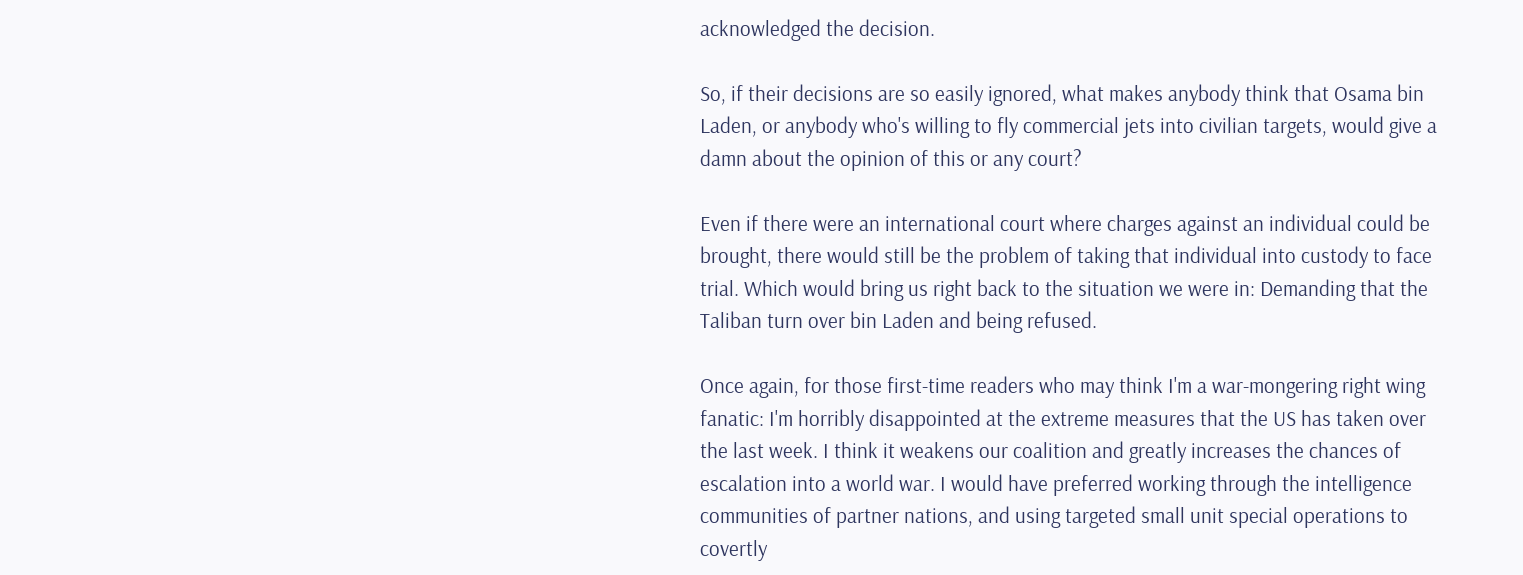acknowledged the decision.

So, if their decisions are so easily ignored, what makes anybody think that Osama bin Laden, or anybody who's willing to fly commercial jets into civilian targets, would give a damn about the opinion of this or any court?

Even if there were an international court where charges against an individual could be brought, there would still be the problem of taking that individual into custody to face trial. Which would bring us right back to the situation we were in: Demanding that the Taliban turn over bin Laden and being refused.

Once again, for those first-time readers who may think I'm a war-mongering right wing fanatic: I'm horribly disappointed at the extreme measures that the US has taken over the last week. I think it weakens our coalition and greatly increases the chances of escalation into a world war. I would have preferred working through the intelligence communities of partner nations, and using targeted small unit special operations to covertly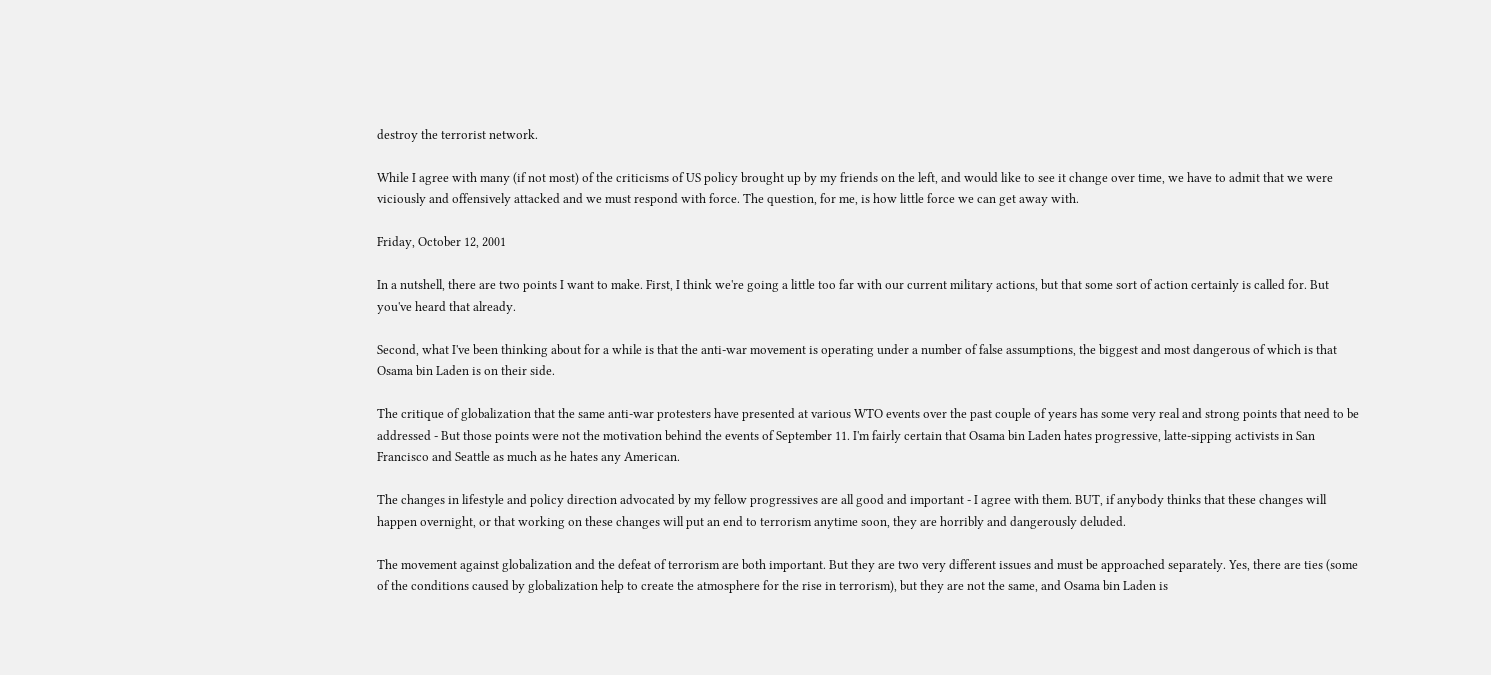destroy the terrorist network.

While I agree with many (if not most) of the criticisms of US policy brought up by my friends on the left, and would like to see it change over time, we have to admit that we were viciously and offensively attacked and we must respond with force. The question, for me, is how little force we can get away with.

Friday, October 12, 2001

In a nutshell, there are two points I want to make. First, I think we're going a little too far with our current military actions, but that some sort of action certainly is called for. But you've heard that already.

Second, what I've been thinking about for a while is that the anti-war movement is operating under a number of false assumptions, the biggest and most dangerous of which is that Osama bin Laden is on their side.

The critique of globalization that the same anti-war protesters have presented at various WTO events over the past couple of years has some very real and strong points that need to be addressed - But those points were not the motivation behind the events of September 11. I'm fairly certain that Osama bin Laden hates progressive, latte-sipping activists in San Francisco and Seattle as much as he hates any American.

The changes in lifestyle and policy direction advocated by my fellow progressives are all good and important - I agree with them. BUT, if anybody thinks that these changes will happen overnight, or that working on these changes will put an end to terrorism anytime soon, they are horribly and dangerously deluded.

The movement against globalization and the defeat of terrorism are both important. But they are two very different issues and must be approached separately. Yes, there are ties (some of the conditions caused by globalization help to create the atmosphere for the rise in terrorism), but they are not the same, and Osama bin Laden is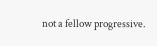not a fellow progressive.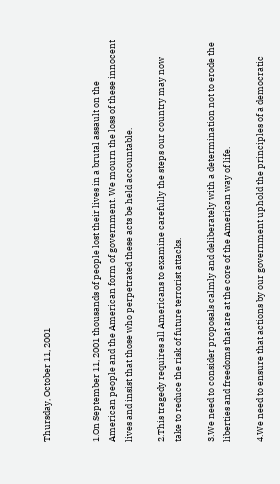Thursday, October 11, 2001


1.On September 11, 2001 thousands of people lost their lives in a brutal assault on the American people and the American form of government. We mourn the loss of these innocent lives and insist that those who perpetrated these acts be held accountable.

2.This tragedy requires all Americans to examine carefully the steps our country may now take to reduce the risk of future terrorist attacks.

3.We need to consider proposals calmly and deliberately with a determination not to erode the liberties and freedoms that are at the core of the American way of life.

4.We need to ensure that actions by our government uphold the principles of a democratic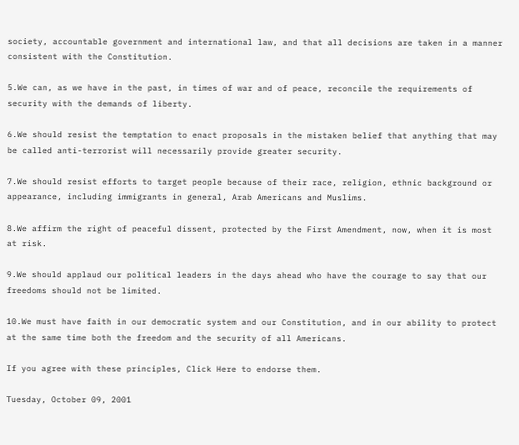society, accountable government and international law, and that all decisions are taken in a manner consistent with the Constitution.

5.We can, as we have in the past, in times of war and of peace, reconcile the requirements of security with the demands of liberty.

6.We should resist the temptation to enact proposals in the mistaken belief that anything that may be called anti-terrorist will necessarily provide greater security.

7.We should resist efforts to target people because of their race, religion, ethnic background or appearance, including immigrants in general, Arab Americans and Muslims.

8.We affirm the right of peaceful dissent, protected by the First Amendment, now, when it is most at risk.

9.We should applaud our political leaders in the days ahead who have the courage to say that our freedoms should not be limited.

10.We must have faith in our democratic system and our Constitution, and in our ability to protect at the same time both the freedom and the security of all Americans.

If you agree with these principles, Click Here to endorse them.

Tuesday, October 09, 2001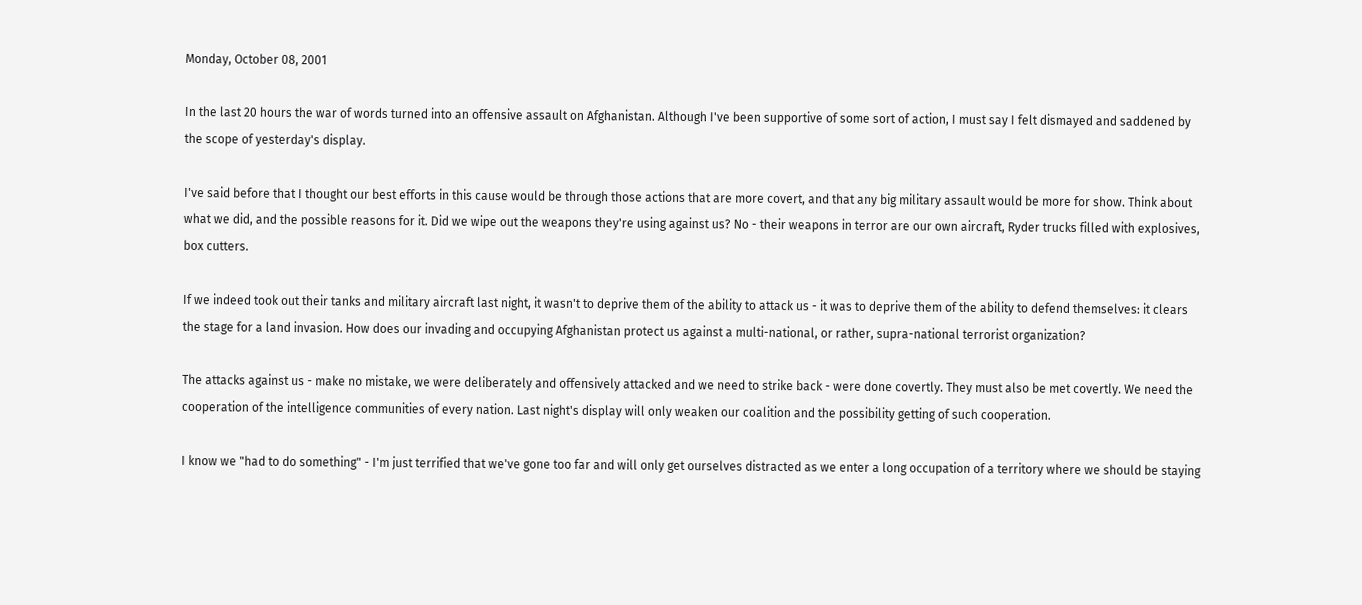Monday, October 08, 2001

In the last 20 hours the war of words turned into an offensive assault on Afghanistan. Although I've been supportive of some sort of action, I must say I felt dismayed and saddened by the scope of yesterday's display.

I've said before that I thought our best efforts in this cause would be through those actions that are more covert, and that any big military assault would be more for show. Think about what we did, and the possible reasons for it. Did we wipe out the weapons they're using against us? No - their weapons in terror are our own aircraft, Ryder trucks filled with explosives, box cutters.

If we indeed took out their tanks and military aircraft last night, it wasn't to deprive them of the ability to attack us - it was to deprive them of the ability to defend themselves: it clears the stage for a land invasion. How does our invading and occupying Afghanistan protect us against a multi-national, or rather, supra-national terrorist organization?

The attacks against us - make no mistake, we were deliberately and offensively attacked and we need to strike back - were done covertly. They must also be met covertly. We need the cooperation of the intelligence communities of every nation. Last night's display will only weaken our coalition and the possibility getting of such cooperation.

I know we "had to do something" - I'm just terrified that we've gone too far and will only get ourselves distracted as we enter a long occupation of a territory where we should be staying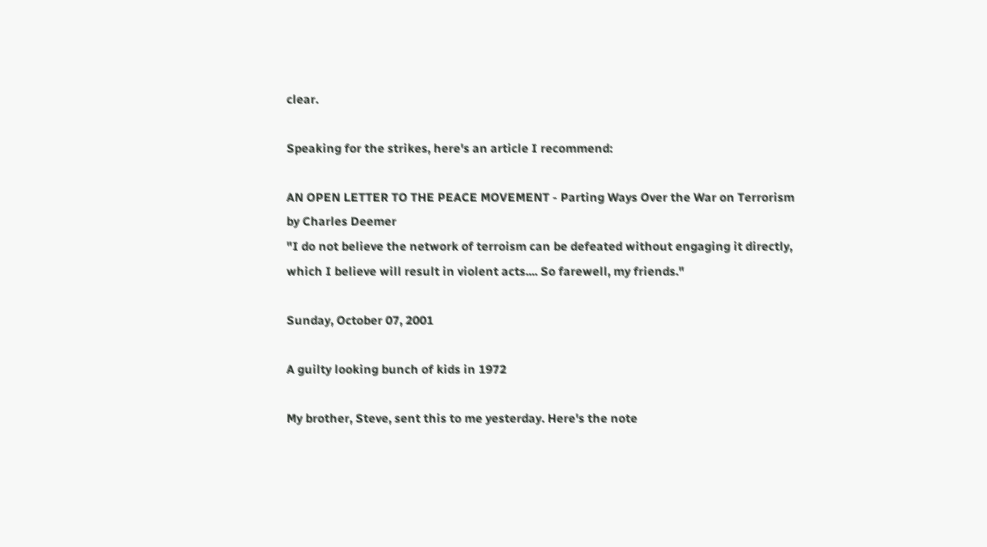clear.

Speaking for the strikes, here's an article I recommend:

AN OPEN LETTER TO THE PEACE MOVEMENT - Parting Ways Over the War on Terrorism by Charles Deemer
"I do not believe the network of terroism can be defeated without engaging it directly, which I believe will result in violent acts.... So farewell, my friends."

Sunday, October 07, 2001

A guilty looking bunch of kids in 1972

My brother, Steve, sent this to me yesterday. Here's the note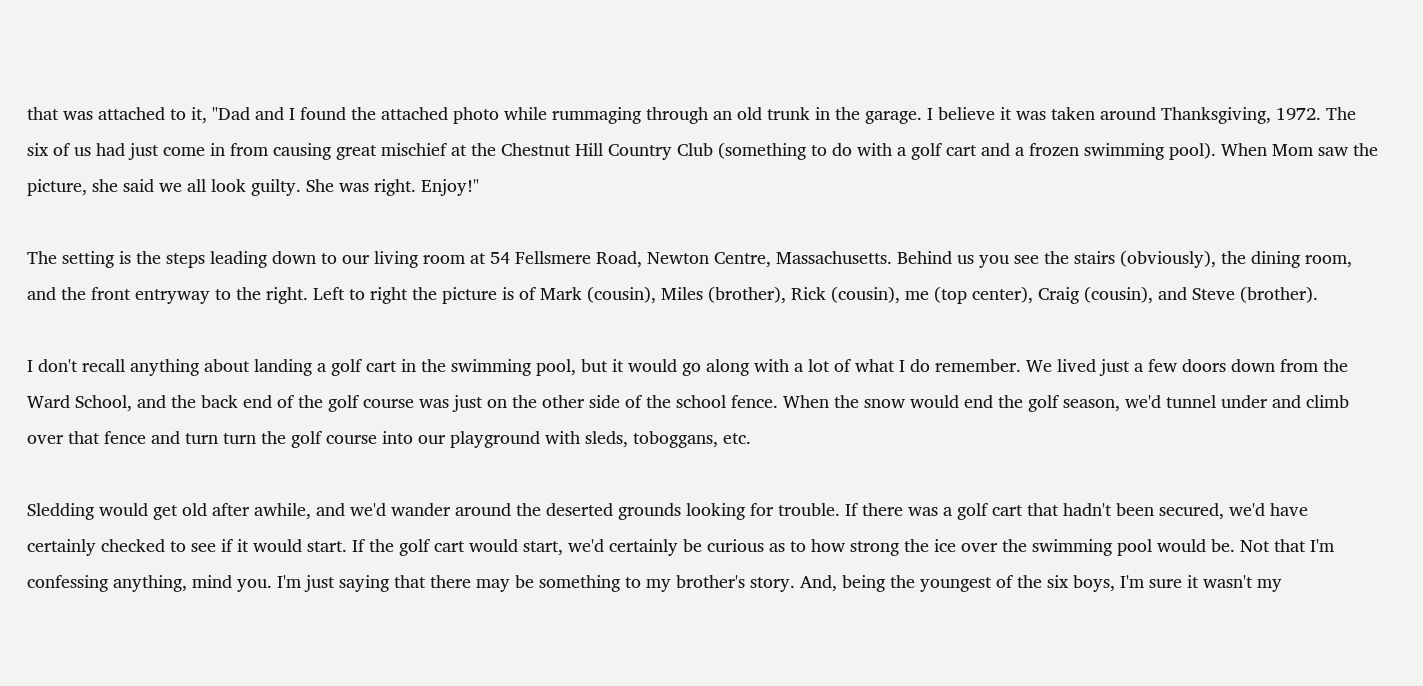that was attached to it, "Dad and I found the attached photo while rummaging through an old trunk in the garage. I believe it was taken around Thanksgiving, 1972. The six of us had just come in from causing great mischief at the Chestnut Hill Country Club (something to do with a golf cart and a frozen swimming pool). When Mom saw the picture, she said we all look guilty. She was right. Enjoy!"

The setting is the steps leading down to our living room at 54 Fellsmere Road, Newton Centre, Massachusetts. Behind us you see the stairs (obviously), the dining room, and the front entryway to the right. Left to right the picture is of Mark (cousin), Miles (brother), Rick (cousin), me (top center), Craig (cousin), and Steve (brother).

I don't recall anything about landing a golf cart in the swimming pool, but it would go along with a lot of what I do remember. We lived just a few doors down from the Ward School, and the back end of the golf course was just on the other side of the school fence. When the snow would end the golf season, we'd tunnel under and climb over that fence and turn turn the golf course into our playground with sleds, toboggans, etc.

Sledding would get old after awhile, and we'd wander around the deserted grounds looking for trouble. If there was a golf cart that hadn't been secured, we'd have certainly checked to see if it would start. If the golf cart would start, we'd certainly be curious as to how strong the ice over the swimming pool would be. Not that I'm confessing anything, mind you. I'm just saying that there may be something to my brother's story. And, being the youngest of the six boys, I'm sure it wasn't my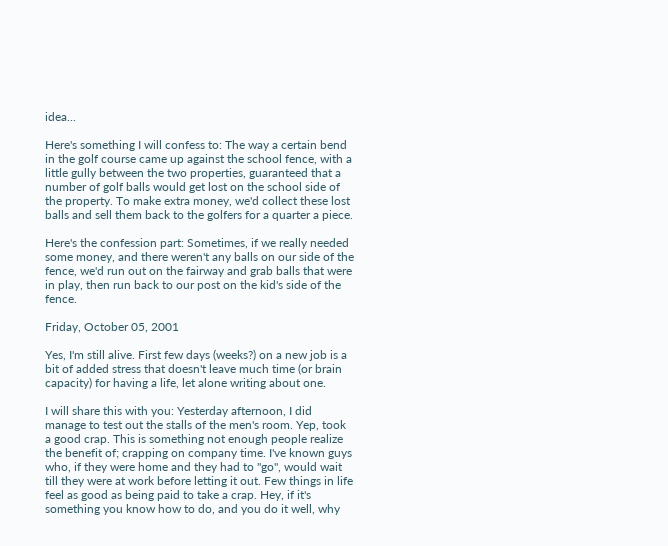idea...

Here's something I will confess to: The way a certain bend in the golf course came up against the school fence, with a little gully between the two properties, guaranteed that a number of golf balls would get lost on the school side of the property. To make extra money, we'd collect these lost balls and sell them back to the golfers for a quarter a piece.

Here's the confession part: Sometimes, if we really needed some money, and there weren't any balls on our side of the fence, we'd run out on the fairway and grab balls that were in play, then run back to our post on the kid's side of the fence.

Friday, October 05, 2001

Yes, I'm still alive. First few days (weeks?) on a new job is a bit of added stress that doesn't leave much time (or brain capacity) for having a life, let alone writing about one.

I will share this with you: Yesterday afternoon, I did manage to test out the stalls of the men's room. Yep, took a good crap. This is something not enough people realize the benefit of; crapping on company time. I've known guys who, if they were home and they had to "go", would wait till they were at work before letting it out. Few things in life feel as good as being paid to take a crap. Hey, if it's something you know how to do, and you do it well, why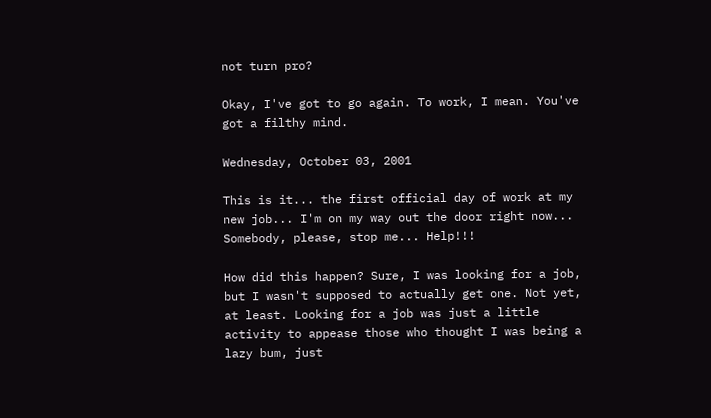not turn pro?

Okay, I've got to go again. To work, I mean. You've got a filthy mind.

Wednesday, October 03, 2001

This is it... the first official day of work at my new job... I'm on my way out the door right now... Somebody, please, stop me... Help!!!

How did this happen? Sure, I was looking for a job, but I wasn't supposed to actually get one. Not yet, at least. Looking for a job was just a little activity to appease those who thought I was being a lazy bum, just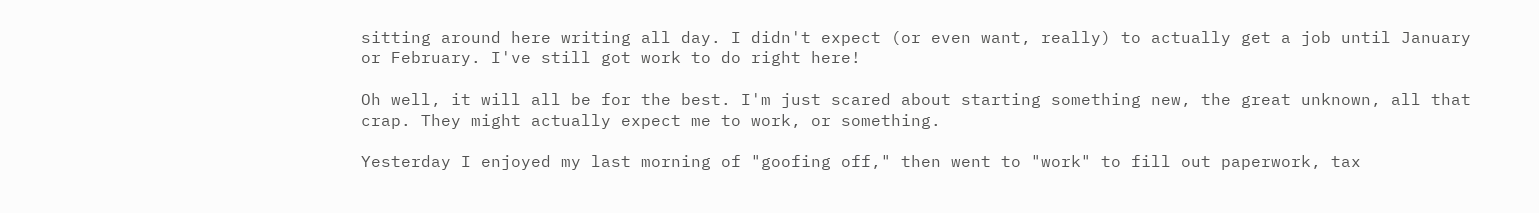sitting around here writing all day. I didn't expect (or even want, really) to actually get a job until January or February. I've still got work to do right here!

Oh well, it will all be for the best. I'm just scared about starting something new, the great unknown, all that crap. They might actually expect me to work, or something.

Yesterday I enjoyed my last morning of "goofing off," then went to "work" to fill out paperwork, tax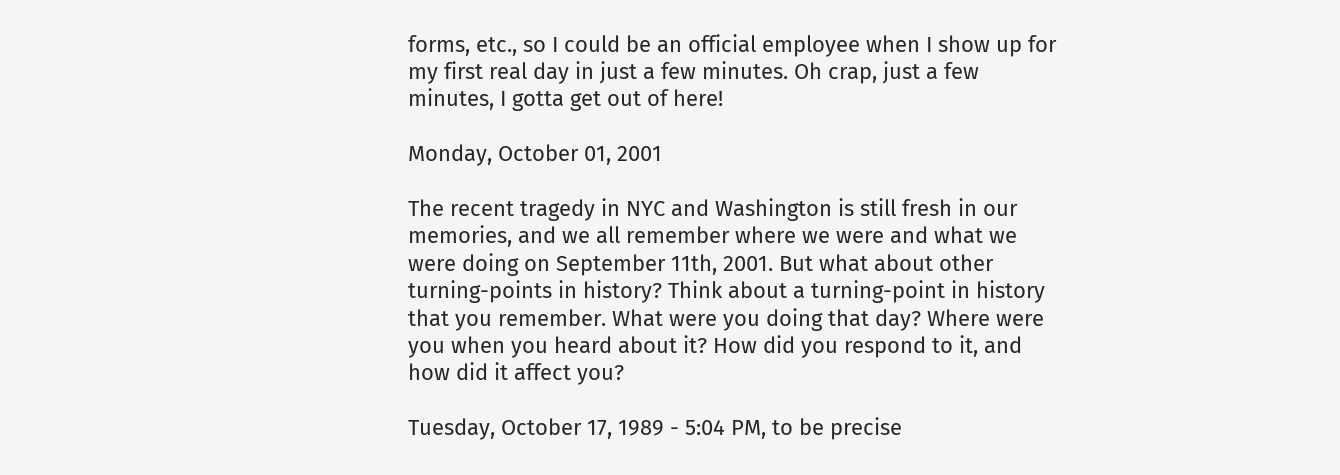forms, etc., so I could be an official employee when I show up for my first real day in just a few minutes. Oh crap, just a few minutes, I gotta get out of here!

Monday, October 01, 2001

The recent tragedy in NYC and Washington is still fresh in our memories, and we all remember where we were and what we were doing on September 11th, 2001. But what about other turning-points in history? Think about a turning-point in history that you remember. What were you doing that day? Where were you when you heard about it? How did you respond to it, and how did it affect you?

Tuesday, October 17, 1989 - 5:04 PM, to be precise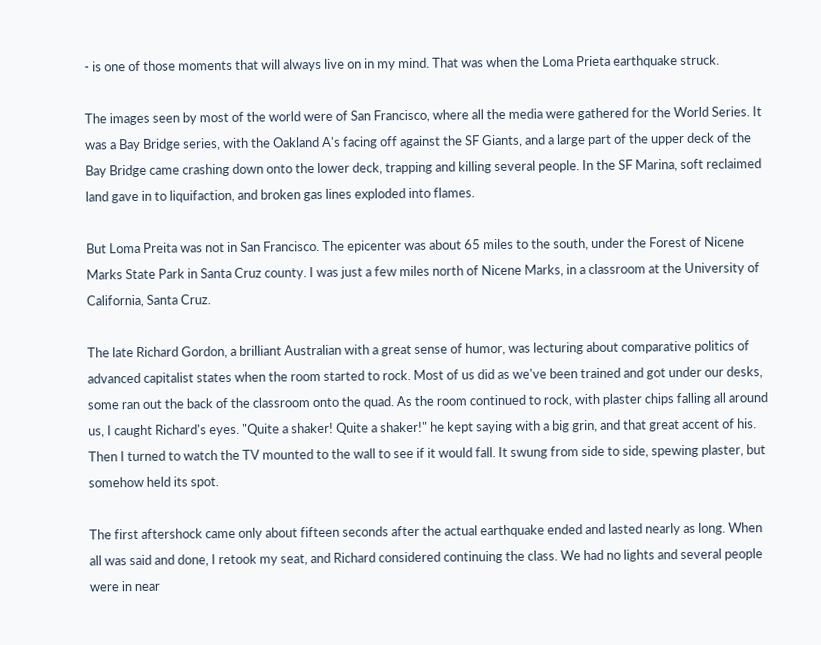- is one of those moments that will always live on in my mind. That was when the Loma Prieta earthquake struck.

The images seen by most of the world were of San Francisco, where all the media were gathered for the World Series. It was a Bay Bridge series, with the Oakland A's facing off against the SF Giants, and a large part of the upper deck of the Bay Bridge came crashing down onto the lower deck, trapping and killing several people. In the SF Marina, soft reclaimed land gave in to liquifaction, and broken gas lines exploded into flames.

But Loma Preita was not in San Francisco. The epicenter was about 65 miles to the south, under the Forest of Nicene Marks State Park in Santa Cruz county. I was just a few miles north of Nicene Marks, in a classroom at the University of California, Santa Cruz.

The late Richard Gordon, a brilliant Australian with a great sense of humor, was lecturing about comparative politics of advanced capitalist states when the room started to rock. Most of us did as we've been trained and got under our desks, some ran out the back of the classroom onto the quad. As the room continued to rock, with plaster chips falling all around us, I caught Richard's eyes. "Quite a shaker! Quite a shaker!" he kept saying with a big grin, and that great accent of his. Then I turned to watch the TV mounted to the wall to see if it would fall. It swung from side to side, spewing plaster, but somehow held its spot.

The first aftershock came only about fifteen seconds after the actual earthquake ended and lasted nearly as long. When all was said and done, I retook my seat, and Richard considered continuing the class. We had no lights and several people were in near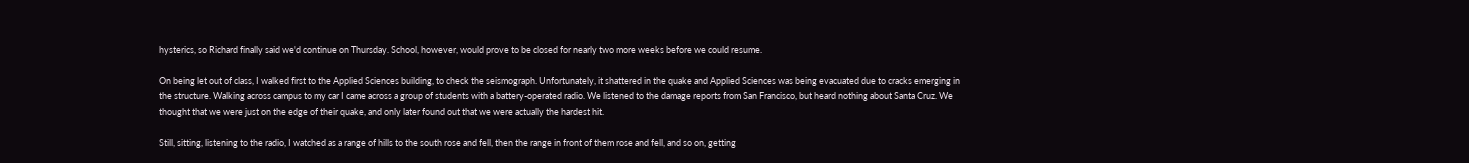hysterics, so Richard finally said we'd continue on Thursday. School, however, would prove to be closed for nearly two more weeks before we could resume.

On being let out of class, I walked first to the Applied Sciences building, to check the seismograph. Unfortunately, it shattered in the quake and Applied Sciences was being evacuated due to cracks emerging in the structure. Walking across campus to my car I came across a group of students with a battery-operated radio. We listened to the damage reports from San Francisco, but heard nothing about Santa Cruz. We thought that we were just on the edge of their quake, and only later found out that we were actually the hardest hit.

Still, sitting, listening to the radio, I watched as a range of hills to the south rose and fell, then the range in front of them rose and fell, and so on, getting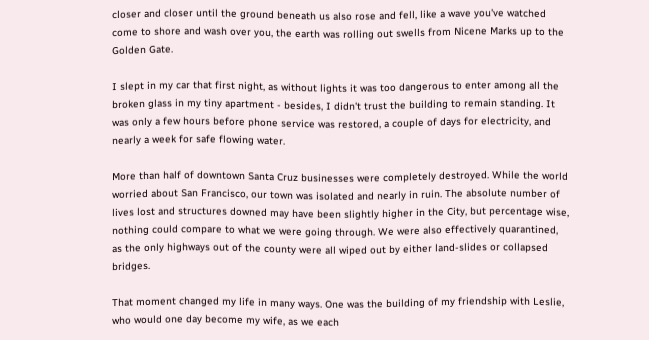closer and closer until the ground beneath us also rose and fell, like a wave you've watched come to shore and wash over you, the earth was rolling out swells from Nicene Marks up to the Golden Gate.

I slept in my car that first night, as without lights it was too dangerous to enter among all the broken glass in my tiny apartment - besides, I didn't trust the building to remain standing. It was only a few hours before phone service was restored, a couple of days for electricity, and nearly a week for safe flowing water.

More than half of downtown Santa Cruz businesses were completely destroyed. While the world worried about San Francisco, our town was isolated and nearly in ruin. The absolute number of lives lost and structures downed may have been slightly higher in the City, but percentage wise, nothing could compare to what we were going through. We were also effectively quarantined, as the only highways out of the county were all wiped out by either land-slides or collapsed bridges.

That moment changed my life in many ways. One was the building of my friendship with Leslie, who would one day become my wife, as we each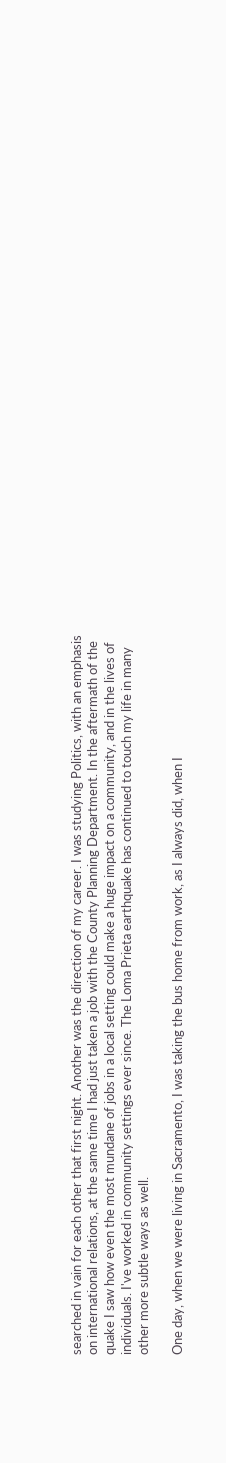searched in vain for each other that first night. Another was the direction of my career. I was studying Politics, with an emphasis on international relations, at the same time I had just taken a job with the County Planning Department. In the aftermath of the quake I saw how even the most mundane of jobs in a local setting could make a huge impact on a community, and in the lives of individuals. I've worked in community settings ever since. The Loma Prieta earthquake has continued to touch my life in many other more subtle ways as well.

One day, when we were living in Sacramento, I was taking the bus home from work, as I always did, when I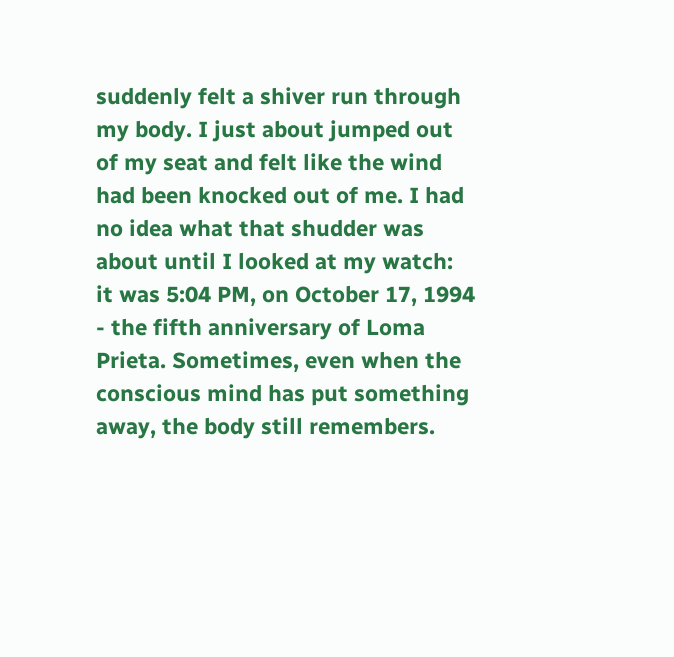suddenly felt a shiver run through my body. I just about jumped out of my seat and felt like the wind had been knocked out of me. I had no idea what that shudder was about until I looked at my watch: it was 5:04 PM, on October 17, 1994 - the fifth anniversary of Loma Prieta. Sometimes, even when the conscious mind has put something away, the body still remembers.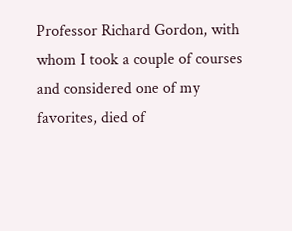Professor Richard Gordon, with whom I took a couple of courses and considered one of my favorites, died of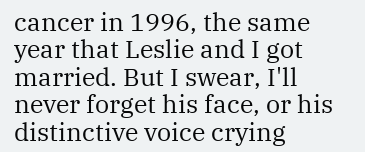cancer in 1996, the same year that Leslie and I got married. But I swear, I'll never forget his face, or his distinctive voice crying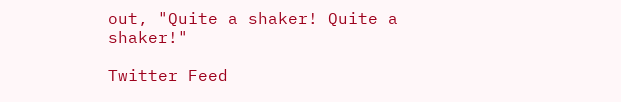out, "Quite a shaker! Quite a shaker!"

Twitter Feed